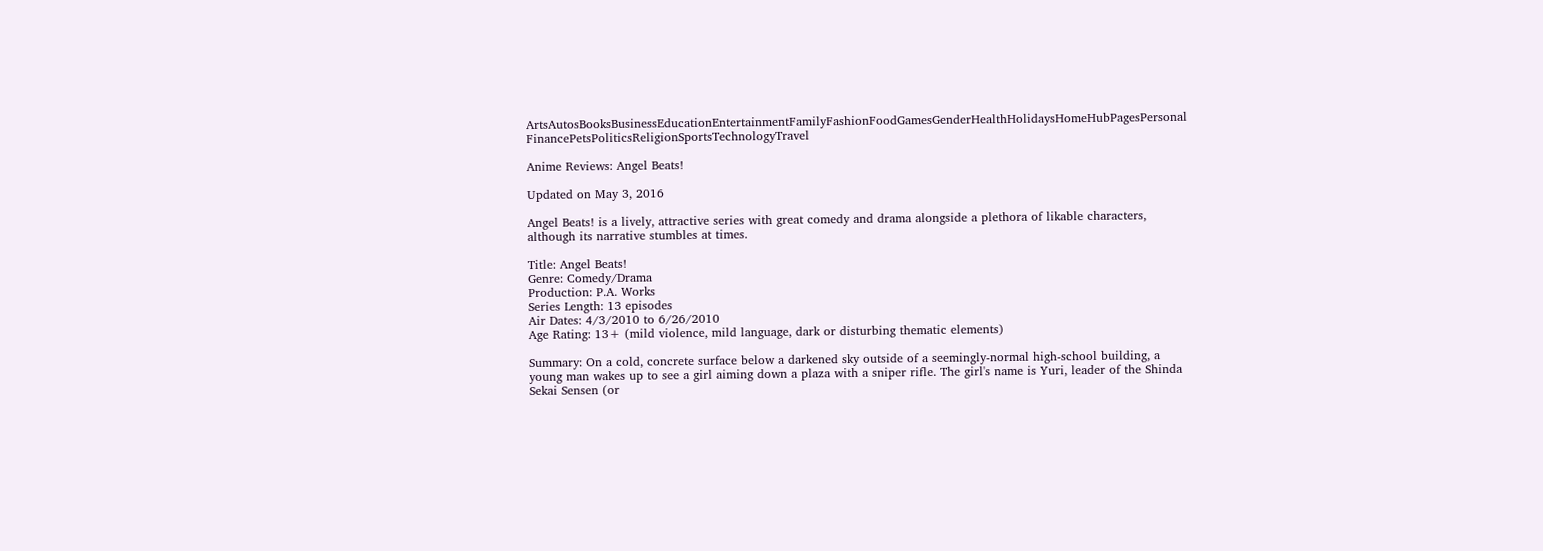ArtsAutosBooksBusinessEducationEntertainmentFamilyFashionFoodGamesGenderHealthHolidaysHomeHubPagesPersonal FinancePetsPoliticsReligionSportsTechnologyTravel

Anime Reviews: Angel Beats!

Updated on May 3, 2016

Angel Beats! is a lively, attractive series with great comedy and drama alongside a plethora of likable characters, although its narrative stumbles at times.

Title: Angel Beats!
Genre: Comedy/Drama
Production: P.A. Works
Series Length: 13 episodes
Air Dates: 4/3/2010 to 6/26/2010
Age Rating: 13+ (mild violence, mild language, dark or disturbing thematic elements)

Summary: On a cold, concrete surface below a darkened sky outside of a seemingly-normal high-school building, a young man wakes up to see a girl aiming down a plaza with a sniper rifle. The girl's name is Yuri, leader of the Shinda Sekai Sensen (or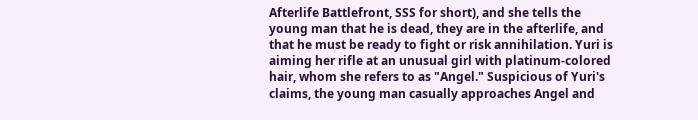Afterlife Battlefront, SSS for short), and she tells the young man that he is dead, they are in the afterlife, and that he must be ready to fight or risk annihilation. Yuri is aiming her rifle at an unusual girl with platinum-colored hair, whom she refers to as "Angel." Suspicious of Yuri's claims, the young man casually approaches Angel and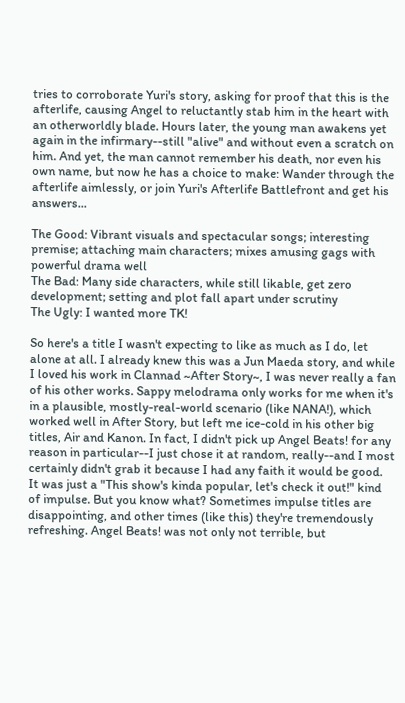tries to corroborate Yuri's story, asking for proof that this is the afterlife, causing Angel to reluctantly stab him in the heart with an otherworldly blade. Hours later, the young man awakens yet again in the infirmary--still "alive" and without even a scratch on him. And yet, the man cannot remember his death, nor even his own name, but now he has a choice to make: Wander through the afterlife aimlessly, or join Yuri's Afterlife Battlefront and get his answers...

The Good: Vibrant visuals and spectacular songs; interesting premise; attaching main characters; mixes amusing gags with powerful drama well
The Bad: Many side characters, while still likable, get zero development; setting and plot fall apart under scrutiny
The Ugly: I wanted more TK!

So here's a title I wasn't expecting to like as much as I do, let alone at all. I already knew this was a Jun Maeda story, and while I loved his work in Clannad ~After Story~, I was never really a fan of his other works. Sappy melodrama only works for me when it's in a plausible, mostly-real-world scenario (like NANA!), which worked well in After Story, but left me ice-cold in his other big titles, Air and Kanon. In fact, I didn't pick up Angel Beats! for any reason in particular--I just chose it at random, really--and I most certainly didn't grab it because I had any faith it would be good. It was just a "This show's kinda popular, let's check it out!" kind of impulse. But you know what? Sometimes impulse titles are disappointing, and other times (like this) they're tremendously refreshing. Angel Beats! was not only not terrible, but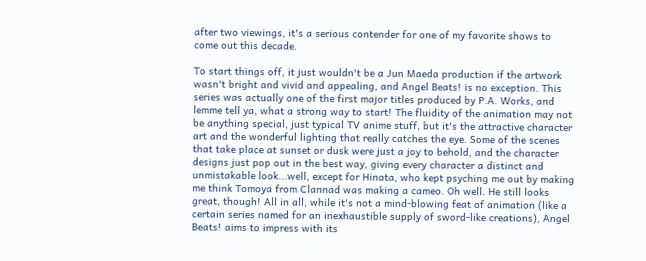after two viewings, it's a serious contender for one of my favorite shows to come out this decade.

To start things off, it just wouldn't be a Jun Maeda production if the artwork wasn't bright and vivid and appealing, and Angel Beats! is no exception. This series was actually one of the first major titles produced by P.A. Works, and lemme tell ya, what a strong way to start! The fluidity of the animation may not be anything special, just typical TV anime stuff, but it's the attractive character art and the wonderful lighting that really catches the eye. Some of the scenes that take place at sunset or dusk were just a joy to behold, and the character designs just pop out in the best way, giving every character a distinct and unmistakable look...well, except for Hinata, who kept psyching me out by making me think Tomoya from Clannad was making a cameo. Oh well. He still looks great, though! All in all, while it's not a mind-blowing feat of animation (like a certain series named for an inexhaustible supply of sword-like creations), Angel Beats! aims to impress with its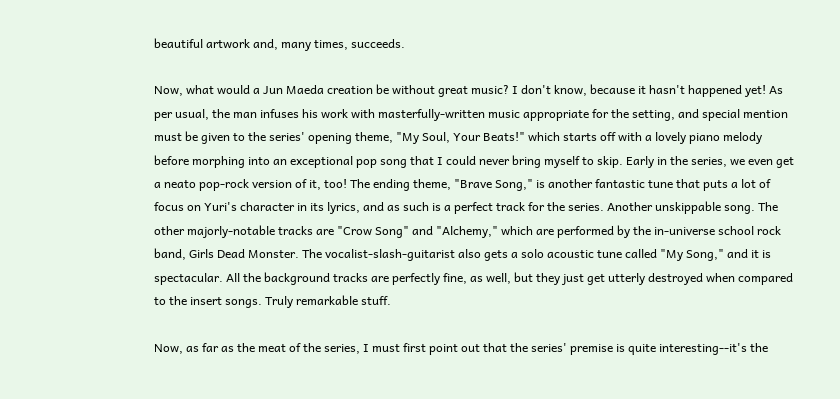beautiful artwork and, many times, succeeds.

Now, what would a Jun Maeda creation be without great music? I don't know, because it hasn't happened yet! As per usual, the man infuses his work with masterfully-written music appropriate for the setting, and special mention must be given to the series' opening theme, "My Soul, Your Beats!" which starts off with a lovely piano melody before morphing into an exceptional pop song that I could never bring myself to skip. Early in the series, we even get a neato pop-rock version of it, too! The ending theme, "Brave Song," is another fantastic tune that puts a lot of focus on Yuri's character in its lyrics, and as such is a perfect track for the series. Another unskippable song. The other majorly-notable tracks are "Crow Song" and "Alchemy," which are performed by the in-universe school rock band, Girls Dead Monster. The vocalist-slash-guitarist also gets a solo acoustic tune called "My Song," and it is spectacular. All the background tracks are perfectly fine, as well, but they just get utterly destroyed when compared to the insert songs. Truly remarkable stuff.

Now, as far as the meat of the series, I must first point out that the series' premise is quite interesting--it's the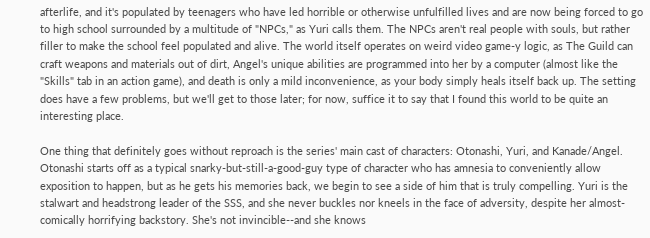afterlife, and it's populated by teenagers who have led horrible or otherwise unfulfilled lives and are now being forced to go to high school surrounded by a multitude of "NPCs," as Yuri calls them. The NPCs aren't real people with souls, but rather filler to make the school feel populated and alive. The world itself operates on weird video game-y logic, as The Guild can craft weapons and materials out of dirt, Angel's unique abilities are programmed into her by a computer (almost like the "Skills" tab in an action game), and death is only a mild inconvenience, as your body simply heals itself back up. The setting does have a few problems, but we'll get to those later; for now, suffice it to say that I found this world to be quite an interesting place.

One thing that definitely goes without reproach is the series' main cast of characters: Otonashi, Yuri, and Kanade/Angel. Otonashi starts off as a typical snarky-but-still-a-good-guy type of character who has amnesia to conveniently allow exposition to happen, but as he gets his memories back, we begin to see a side of him that is truly compelling. Yuri is the stalwart and headstrong leader of the SSS, and she never buckles nor kneels in the face of adversity, despite her almost-comically horrifying backstory. She's not invincible--and she knows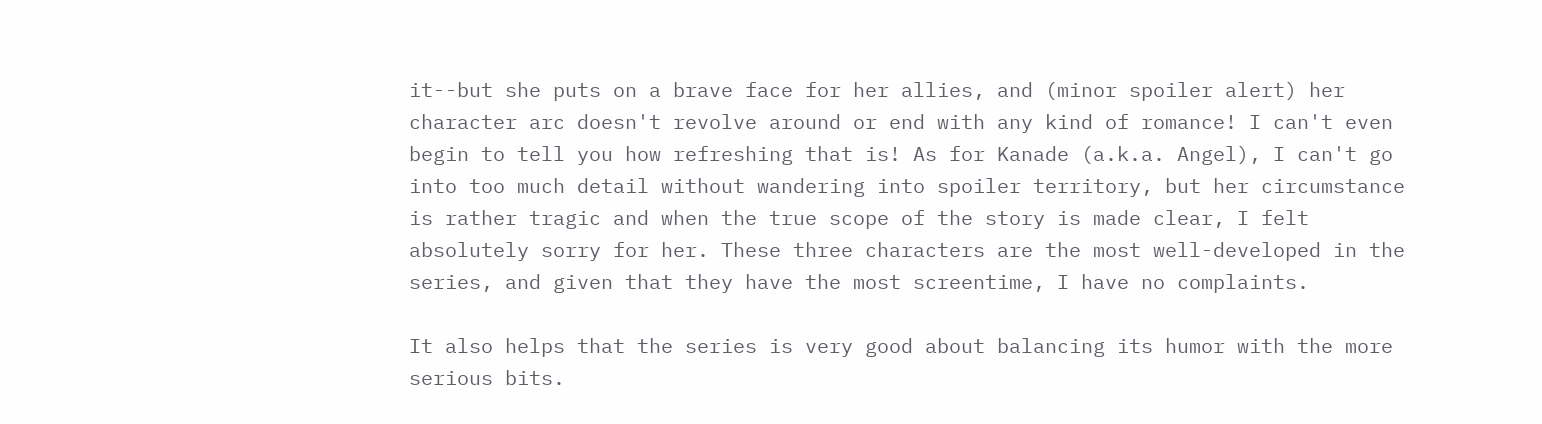it--but she puts on a brave face for her allies, and (minor spoiler alert) her character arc doesn't revolve around or end with any kind of romance! I can't even begin to tell you how refreshing that is! As for Kanade (a.k.a. Angel), I can't go into too much detail without wandering into spoiler territory, but her circumstance is rather tragic and when the true scope of the story is made clear, I felt absolutely sorry for her. These three characters are the most well-developed in the series, and given that they have the most screentime, I have no complaints.

It also helps that the series is very good about balancing its humor with the more serious bits.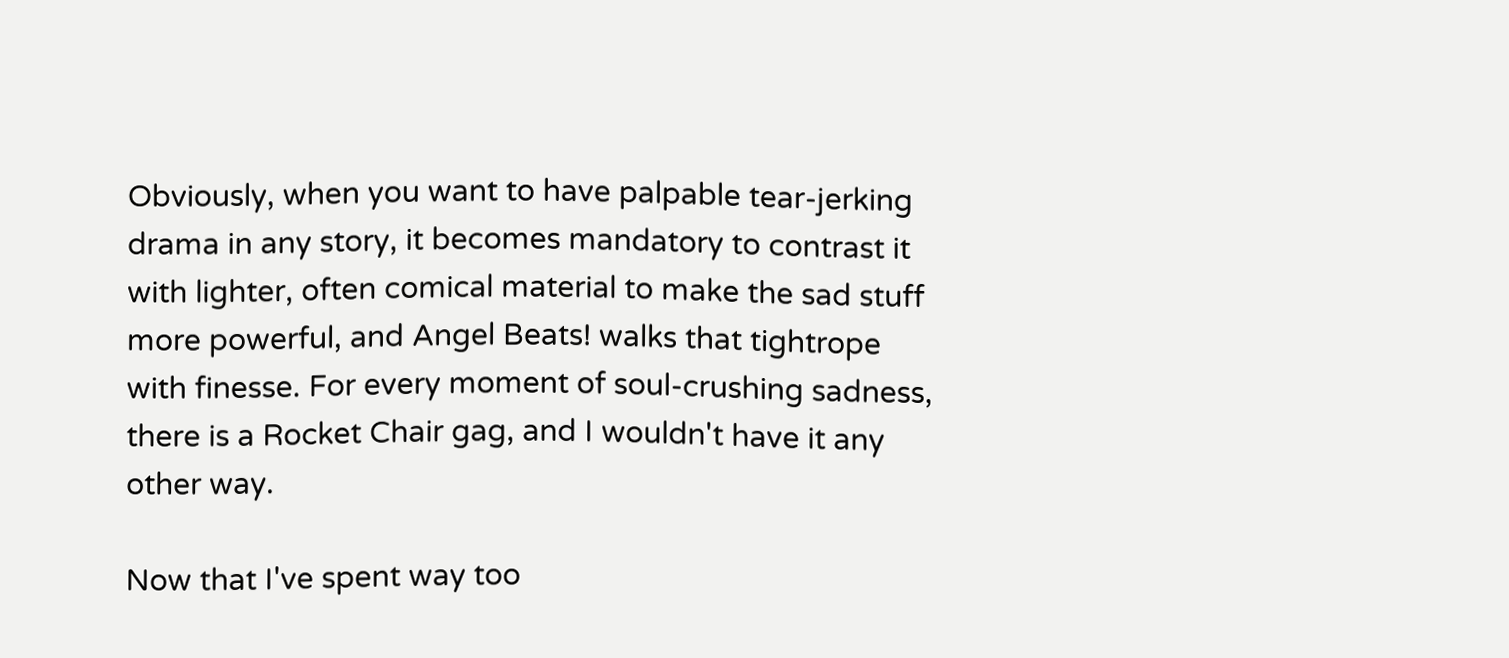Obviously, when you want to have palpable tear-jerking drama in any story, it becomes mandatory to contrast it with lighter, often comical material to make the sad stuff more powerful, and Angel Beats! walks that tightrope with finesse. For every moment of soul-crushing sadness, there is a Rocket Chair gag, and I wouldn't have it any other way.

Now that I've spent way too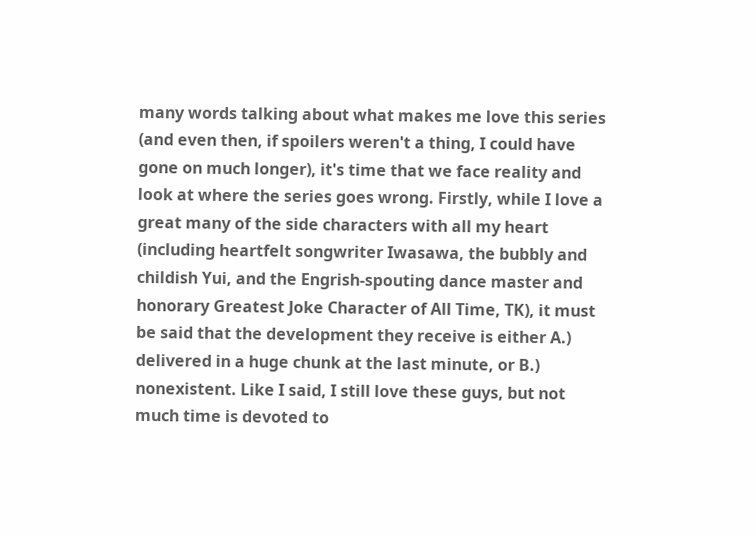many words talking about what makes me love this series (and even then, if spoilers weren't a thing, I could have gone on much longer), it's time that we face reality and look at where the series goes wrong. Firstly, while I love a great many of the side characters with all my heart (including heartfelt songwriter Iwasawa, the bubbly and childish Yui, and the Engrish-spouting dance master and honorary Greatest Joke Character of All Time, TK), it must be said that the development they receive is either A.) delivered in a huge chunk at the last minute, or B.) nonexistent. Like I said, I still love these guys, but not much time is devoted to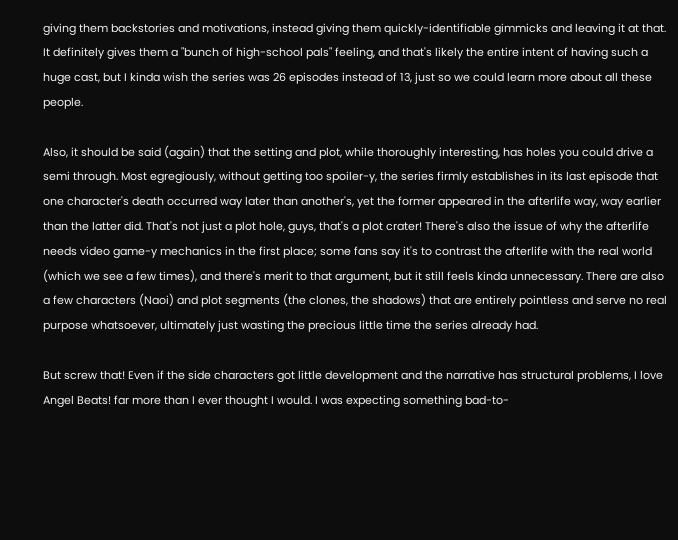giving them backstories and motivations, instead giving them quickly-identifiable gimmicks and leaving it at that. It definitely gives them a "bunch of high-school pals" feeling, and that's likely the entire intent of having such a huge cast, but I kinda wish the series was 26 episodes instead of 13, just so we could learn more about all these people.

Also, it should be said (again) that the setting and plot, while thoroughly interesting, has holes you could drive a semi through. Most egregiously, without getting too spoiler-y, the series firmly establishes in its last episode that one character's death occurred way later than another's, yet the former appeared in the afterlife way, way earlier than the latter did. That's not just a plot hole, guys, that's a plot crater! There's also the issue of why the afterlife needs video game-y mechanics in the first place; some fans say it's to contrast the afterlife with the real world (which we see a few times), and there's merit to that argument, but it still feels kinda unnecessary. There are also a few characters (Naoi) and plot segments (the clones, the shadows) that are entirely pointless and serve no real purpose whatsoever, ultimately just wasting the precious little time the series already had.

But screw that! Even if the side characters got little development and the narrative has structural problems, I love Angel Beats! far more than I ever thought I would. I was expecting something bad-to-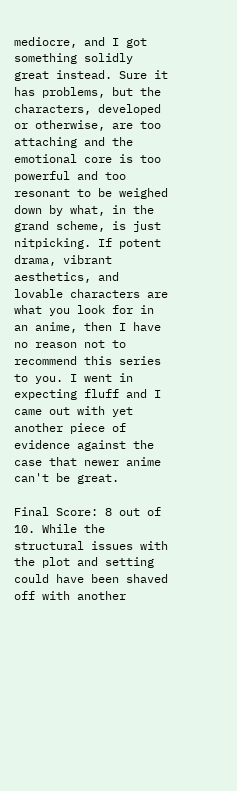mediocre, and I got something solidly great instead. Sure it has problems, but the characters, developed or otherwise, are too attaching and the emotional core is too powerful and too resonant to be weighed down by what, in the grand scheme, is just nitpicking. If potent drama, vibrant aesthetics, and lovable characters are what you look for in an anime, then I have no reason not to recommend this series to you. I went in expecting fluff and I came out with yet another piece of evidence against the case that newer anime can't be great.

Final Score: 8 out of 10. While the structural issues with the plot and setting could have been shaved off with another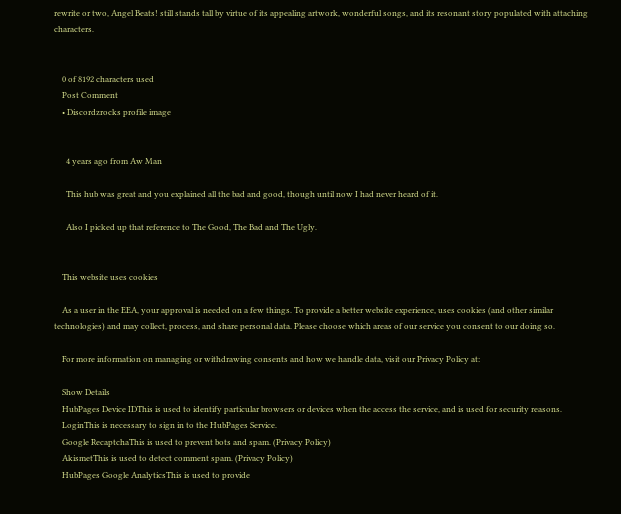rewrite or two, Angel Beats! still stands tall by virtue of its appealing artwork, wonderful songs, and its resonant story populated with attaching characters.


    0 of 8192 characters used
    Post Comment
    • Discordzrocks profile image


      4 years ago from Aw Man

      This hub was great and you explained all the bad and good, though until now I had never heard of it.

      Also I picked up that reference to The Good, The Bad and The Ugly.


    This website uses cookies

    As a user in the EEA, your approval is needed on a few things. To provide a better website experience, uses cookies (and other similar technologies) and may collect, process, and share personal data. Please choose which areas of our service you consent to our doing so.

    For more information on managing or withdrawing consents and how we handle data, visit our Privacy Policy at:

    Show Details
    HubPages Device IDThis is used to identify particular browsers or devices when the access the service, and is used for security reasons.
    LoginThis is necessary to sign in to the HubPages Service.
    Google RecaptchaThis is used to prevent bots and spam. (Privacy Policy)
    AkismetThis is used to detect comment spam. (Privacy Policy)
    HubPages Google AnalyticsThis is used to provide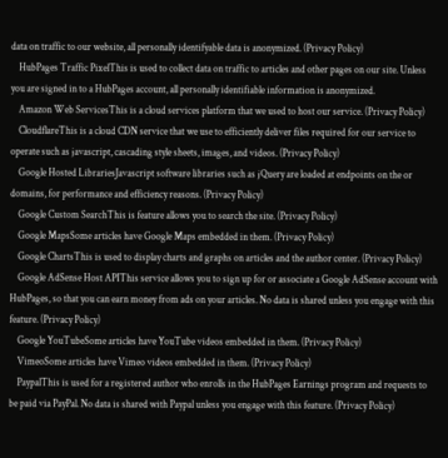data on traffic to our website, all personally identifyable data is anonymized. (Privacy Policy)
    HubPages Traffic PixelThis is used to collect data on traffic to articles and other pages on our site. Unless you are signed in to a HubPages account, all personally identifiable information is anonymized.
    Amazon Web ServicesThis is a cloud services platform that we used to host our service. (Privacy Policy)
    CloudflareThis is a cloud CDN service that we use to efficiently deliver files required for our service to operate such as javascript, cascading style sheets, images, and videos. (Privacy Policy)
    Google Hosted LibrariesJavascript software libraries such as jQuery are loaded at endpoints on the or domains, for performance and efficiency reasons. (Privacy Policy)
    Google Custom SearchThis is feature allows you to search the site. (Privacy Policy)
    Google MapsSome articles have Google Maps embedded in them. (Privacy Policy)
    Google ChartsThis is used to display charts and graphs on articles and the author center. (Privacy Policy)
    Google AdSense Host APIThis service allows you to sign up for or associate a Google AdSense account with HubPages, so that you can earn money from ads on your articles. No data is shared unless you engage with this feature. (Privacy Policy)
    Google YouTubeSome articles have YouTube videos embedded in them. (Privacy Policy)
    VimeoSome articles have Vimeo videos embedded in them. (Privacy Policy)
    PaypalThis is used for a registered author who enrolls in the HubPages Earnings program and requests to be paid via PayPal. No data is shared with Paypal unless you engage with this feature. (Privacy Policy)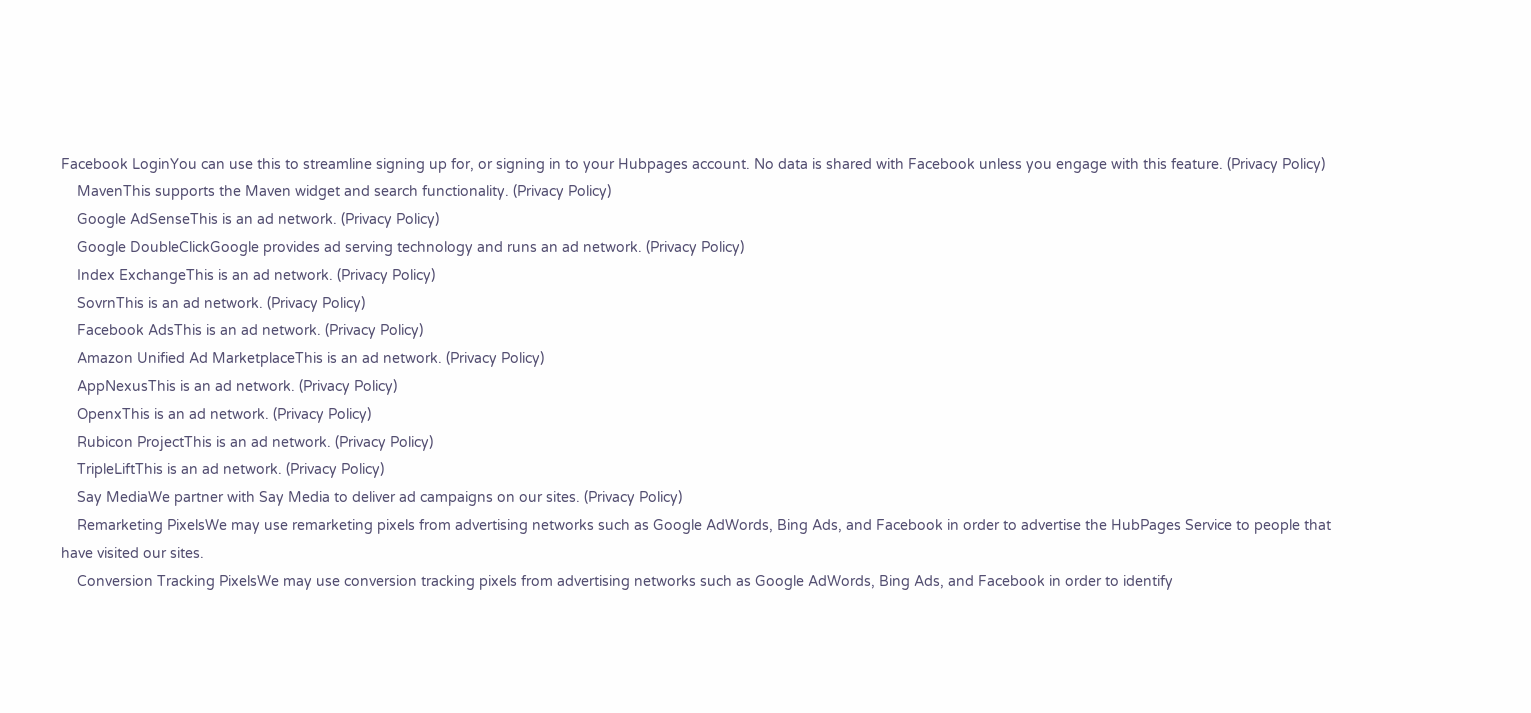Facebook LoginYou can use this to streamline signing up for, or signing in to your Hubpages account. No data is shared with Facebook unless you engage with this feature. (Privacy Policy)
    MavenThis supports the Maven widget and search functionality. (Privacy Policy)
    Google AdSenseThis is an ad network. (Privacy Policy)
    Google DoubleClickGoogle provides ad serving technology and runs an ad network. (Privacy Policy)
    Index ExchangeThis is an ad network. (Privacy Policy)
    SovrnThis is an ad network. (Privacy Policy)
    Facebook AdsThis is an ad network. (Privacy Policy)
    Amazon Unified Ad MarketplaceThis is an ad network. (Privacy Policy)
    AppNexusThis is an ad network. (Privacy Policy)
    OpenxThis is an ad network. (Privacy Policy)
    Rubicon ProjectThis is an ad network. (Privacy Policy)
    TripleLiftThis is an ad network. (Privacy Policy)
    Say MediaWe partner with Say Media to deliver ad campaigns on our sites. (Privacy Policy)
    Remarketing PixelsWe may use remarketing pixels from advertising networks such as Google AdWords, Bing Ads, and Facebook in order to advertise the HubPages Service to people that have visited our sites.
    Conversion Tracking PixelsWe may use conversion tracking pixels from advertising networks such as Google AdWords, Bing Ads, and Facebook in order to identify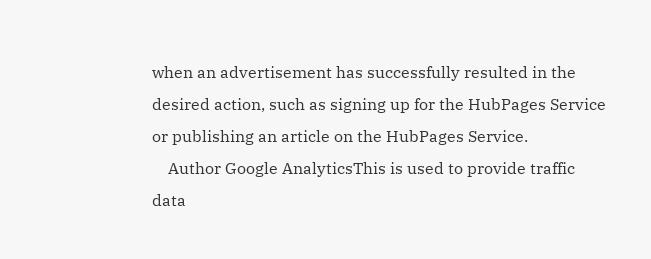when an advertisement has successfully resulted in the desired action, such as signing up for the HubPages Service or publishing an article on the HubPages Service.
    Author Google AnalyticsThis is used to provide traffic data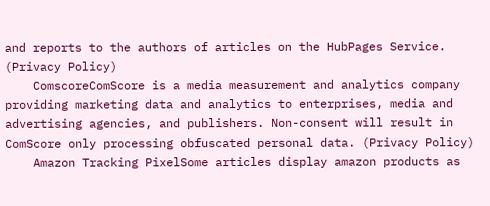and reports to the authors of articles on the HubPages Service. (Privacy Policy)
    ComscoreComScore is a media measurement and analytics company providing marketing data and analytics to enterprises, media and advertising agencies, and publishers. Non-consent will result in ComScore only processing obfuscated personal data. (Privacy Policy)
    Amazon Tracking PixelSome articles display amazon products as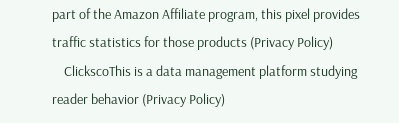part of the Amazon Affiliate program, this pixel provides traffic statistics for those products (Privacy Policy)
    ClickscoThis is a data management platform studying reader behavior (Privacy Policy)